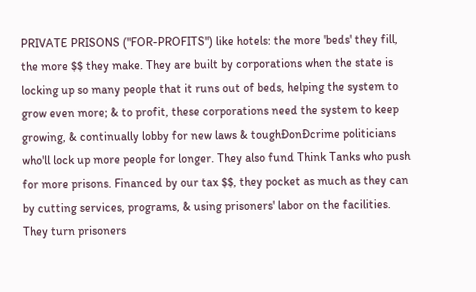PRIVATE PRISONS ("FOR-PROFITS") like hotels: the more 'beds' they fill, the more $$ they make. They are built by corporations when the state is locking up so many people that it runs out of beds, helping the system to grow even more; & to profit, these corporations need the system to keep growing, & continually lobby for new laws & toughÐonÐcrime politicians who'll lock up more people for longer. They also fund Think Tanks who push for more prisons. Financed by our tax $$, they pocket as much as they can by cutting services, programs, & using prisoners' labor on the facilities. They turn prisoners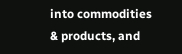into commodities & products, and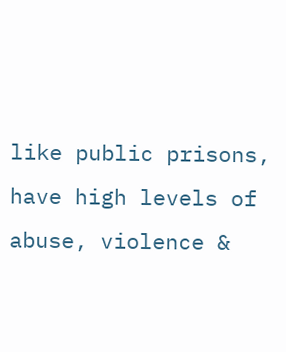like public prisons, have high levels of abuse, violence &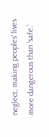neglect, making peoples' lives more dangerous than 'safe.'